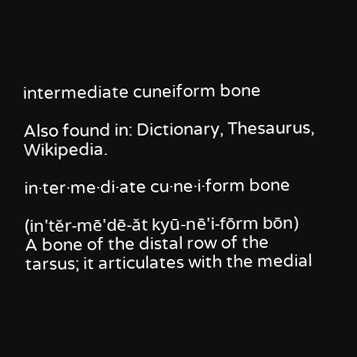intermediate cuneiform bone

Also found in: Dictionary, Thesaurus, Wikipedia.

in·ter·me·di·ate cu·ne·i·form bone

(in'tĕr-mē'dē-ăt kyū-nē'i-fōrm bōn)
A bone of the distal row of the tarsus; it articulates with the medial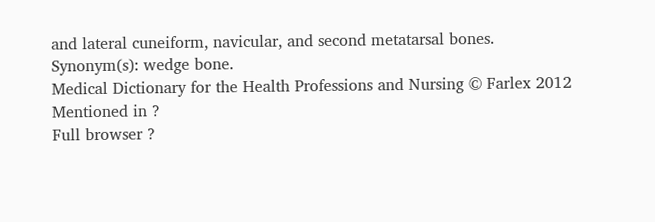and lateral cuneiform, navicular, and second metatarsal bones.
Synonym(s): wedge bone.
Medical Dictionary for the Health Professions and Nursing © Farlex 2012
Mentioned in ?
Full browser ?